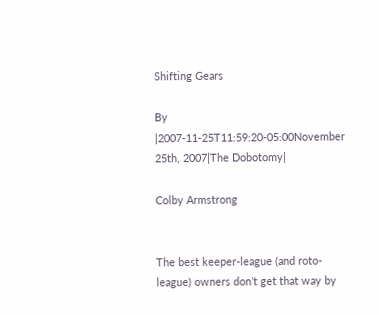Shifting Gears

By |2007-11-25T11:59:20-05:00November 25th, 2007|The Dobotomy|

Colby Armstrong


The best keeper-league (and roto-league) owners don’t get that way by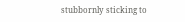stubbornly sticking to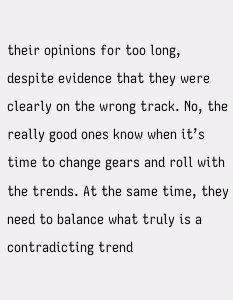their opinions for too long, despite evidence that they were clearly on the wrong track. No, the really good ones know when it’s time to change gears and roll with the trends. At the same time, they need to balance what truly is a contradicting trend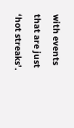with events that are just ‘hot streaks’.